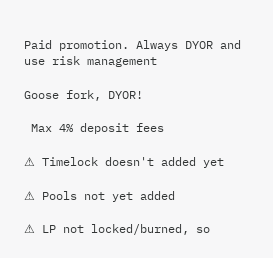Paid promotion. Always DYOR and use risk management

Goose fork, DYOR!

 Max 4% deposit fees

⚠ Timelock doesn't added yet

⚠ Pools not yet added

⚠ LP not locked/burned, so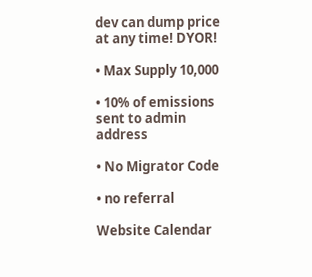dev can dump price at any time! DYOR!

• Max Supply 10,000

• 10% of emissions sent to admin address

• No Migrator Code

• no referral

Website Calendar